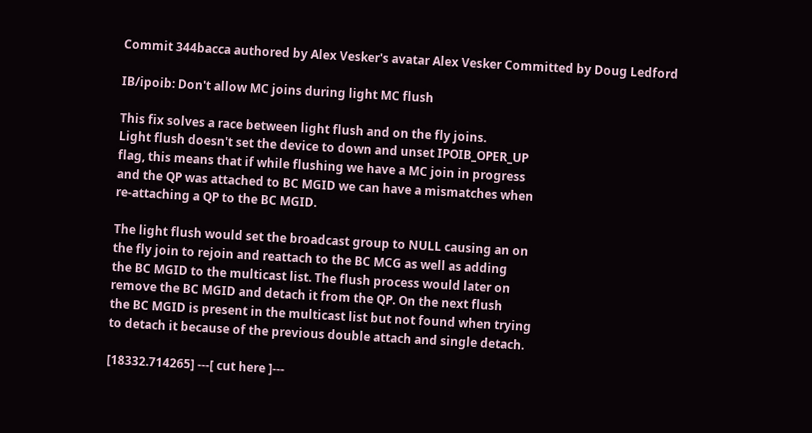Commit 344bacca authored by Alex Vesker's avatar Alex Vesker Committed by Doug Ledford

IB/ipoib: Don't allow MC joins during light MC flush

This fix solves a race between light flush and on the fly joins.
Light flush doesn't set the device to down and unset IPOIB_OPER_UP
flag, this means that if while flushing we have a MC join in progress
and the QP was attached to BC MGID we can have a mismatches when
re-attaching a QP to the BC MGID.

The light flush would set the broadcast group to NULL causing an on
the fly join to rejoin and reattach to the BC MCG as well as adding
the BC MGID to the multicast list. The flush process would later on
remove the BC MGID and detach it from the QP. On the next flush
the BC MGID is present in the multicast list but not found when trying
to detach it because of the previous double attach and single detach.

[18332.714265] ---[ cut here ]---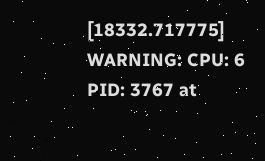[18332.717775] WARNING: CPU: 6 PID: 3767 at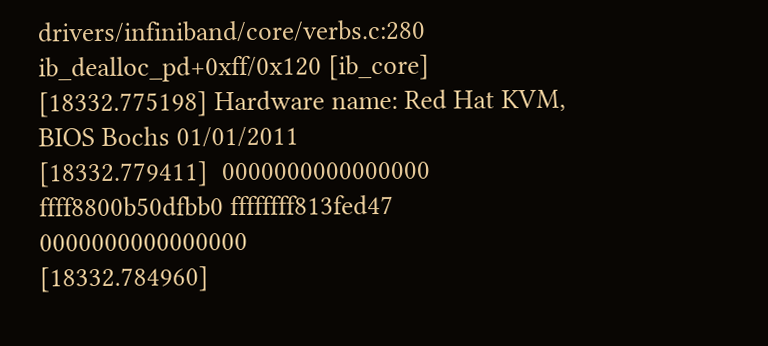drivers/infiniband/core/verbs.c:280 ib_dealloc_pd+0xff/0x120 [ib_core]
[18332.775198] Hardware name: Red Hat KVM, BIOS Bochs 01/01/2011
[18332.779411]  0000000000000000 ffff8800b50dfbb0 ffffffff813fed47 0000000000000000
[18332.784960]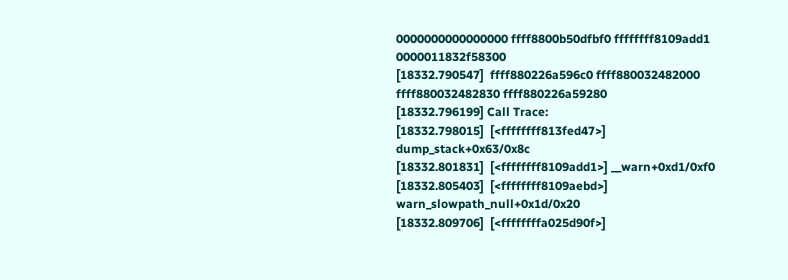0000000000000000 ffff8800b50dfbf0 ffffffff8109add1 0000011832f58300
[18332.790547]  ffff880226a596c0 ffff880032482000 ffff880032482830 ffff880226a59280
[18332.796199] Call Trace:
[18332.798015]  [<ffffffff813fed47>] dump_stack+0x63/0x8c
[18332.801831]  [<ffffffff8109add1>] __warn+0xd1/0xf0
[18332.805403]  [<ffffffff8109aebd>] warn_slowpath_null+0x1d/0x20
[18332.809706]  [<ffffffffa025d90f>]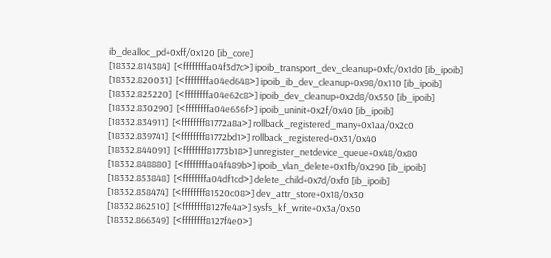ib_dealloc_pd+0xff/0x120 [ib_core]
[18332.814384]  [<ffffffffa04f3d7c>] ipoib_transport_dev_cleanup+0xfc/0x1d0 [ib_ipoib]
[18332.820031]  [<ffffffffa04ed648>] ipoib_ib_dev_cleanup+0x98/0x110 [ib_ipoib]
[18332.825220]  [<ffffffffa04e62c8>] ipoib_dev_cleanup+0x2d8/0x550 [ib_ipoib]
[18332.830290]  [<ffffffffa04e656f>] ipoib_uninit+0x2f/0x40 [ib_ipoib]
[18332.834911]  [<ffffffff81772a8a>] rollback_registered_many+0x1aa/0x2c0
[18332.839741]  [<ffffffff81772bd1>] rollback_registered+0x31/0x40
[18332.844091]  [<ffffffff81773b18>] unregister_netdevice_queue+0x48/0x80
[18332.848880]  [<ffffffffa04f489b>] ipoib_vlan_delete+0x1fb/0x290 [ib_ipoib]
[18332.853848]  [<ffffffffa04df1cd>] delete_child+0x7d/0xf0 [ib_ipoib]
[18332.858474]  [<ffffffff81520c08>] dev_attr_store+0x18/0x30
[18332.862510]  [<ffffffff8127fe4a>] sysfs_kf_write+0x3a/0x50
[18332.866349]  [<ffffffff8127f4e0>]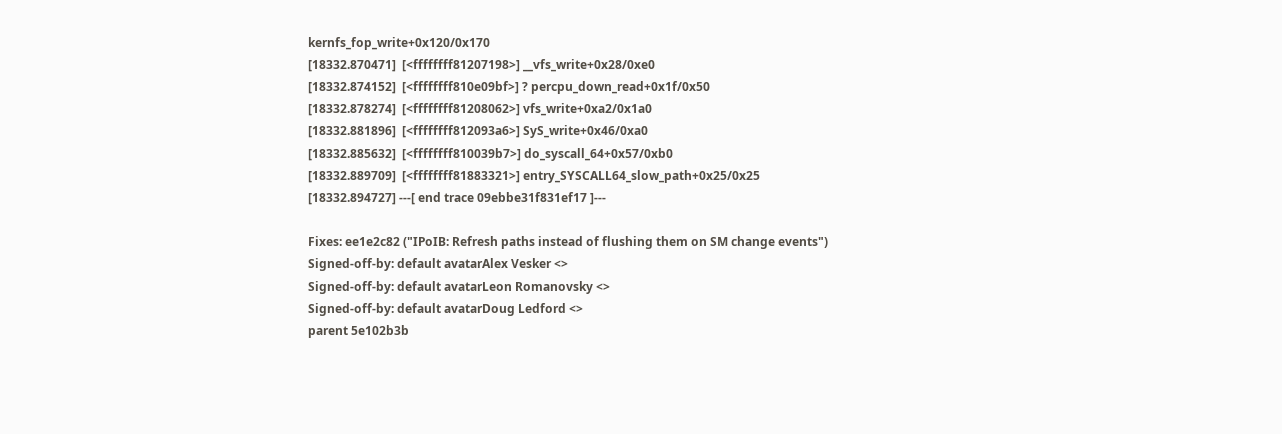kernfs_fop_write+0x120/0x170
[18332.870471]  [<ffffffff81207198>] __vfs_write+0x28/0xe0
[18332.874152]  [<ffffffff810e09bf>] ? percpu_down_read+0x1f/0x50
[18332.878274]  [<ffffffff81208062>] vfs_write+0xa2/0x1a0
[18332.881896]  [<ffffffff812093a6>] SyS_write+0x46/0xa0
[18332.885632]  [<ffffffff810039b7>] do_syscall_64+0x57/0xb0
[18332.889709]  [<ffffffff81883321>] entry_SYSCALL64_slow_path+0x25/0x25
[18332.894727] ---[ end trace 09ebbe31f831ef17 ]---

Fixes: ee1e2c82 ("IPoIB: Refresh paths instead of flushing them on SM change events")
Signed-off-by: default avatarAlex Vesker <>
Signed-off-by: default avatarLeon Romanovsky <>
Signed-off-by: default avatarDoug Ledford <>
parent 5e102b3b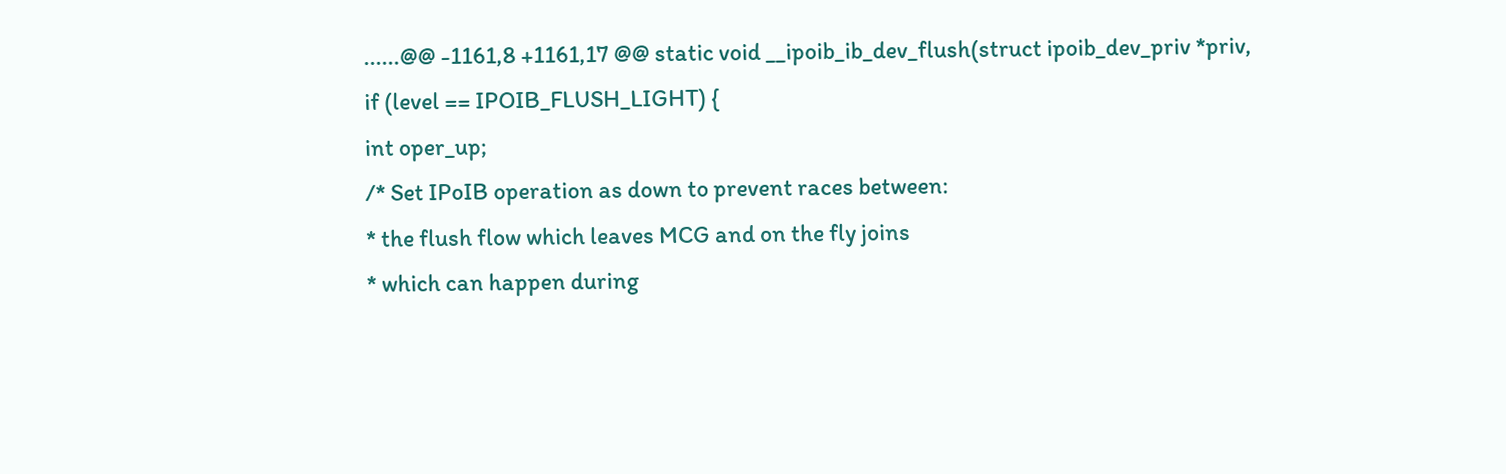......@@ -1161,8 +1161,17 @@ static void __ipoib_ib_dev_flush(struct ipoib_dev_priv *priv,
if (level == IPOIB_FLUSH_LIGHT) {
int oper_up;
/* Set IPoIB operation as down to prevent races between:
* the flush flow which leaves MCG and on the fly joins
* which can happen during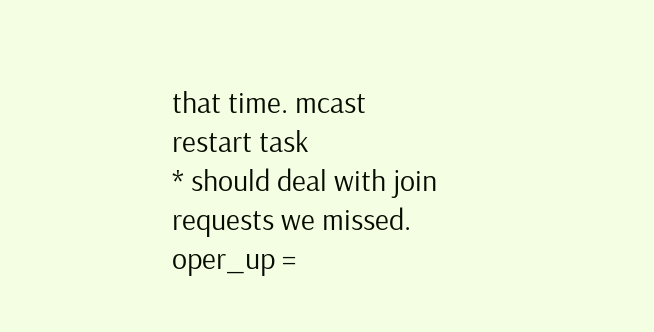that time. mcast restart task
* should deal with join requests we missed.
oper_up =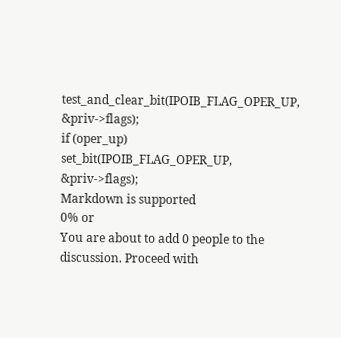test_and_clear_bit(IPOIB_FLAG_OPER_UP, &priv->flags);
if (oper_up)
set_bit(IPOIB_FLAG_OPER_UP, &priv->flags);
Markdown is supported
0% or
You are about to add 0 people to the discussion. Proceed with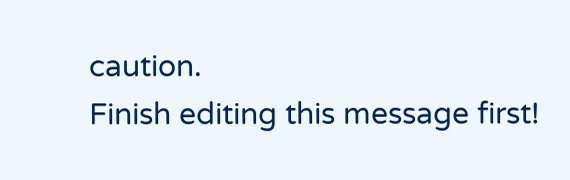caution.
Finish editing this message first!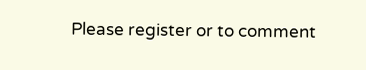Please register or to comment